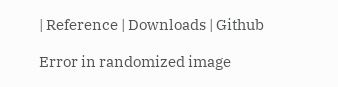| Reference | Downloads | Github

Error in randomized image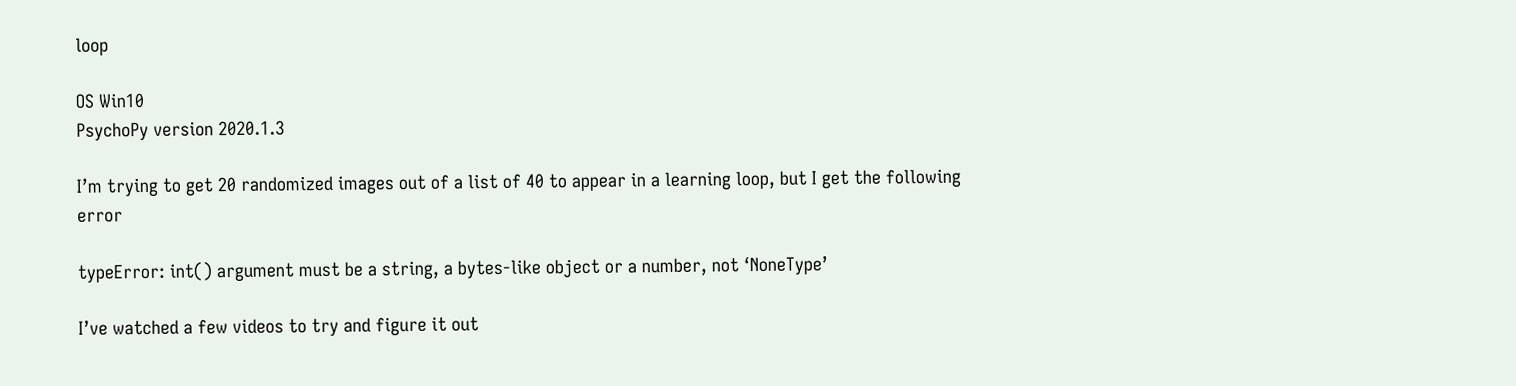loop

OS Win10
PsychoPy version 2020.1.3

I’m trying to get 20 randomized images out of a list of 40 to appear in a learning loop, but I get the following error

typeError: int() argument must be a string, a bytes-like object or a number, not ‘NoneType’

I’ve watched a few videos to try and figure it out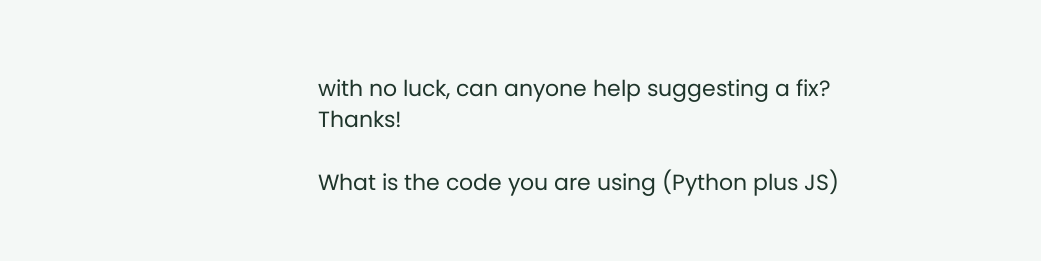with no luck, can anyone help suggesting a fix? Thanks!

What is the code you are using (Python plus JS)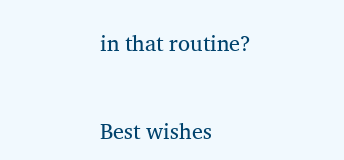in that routine?

Best wishes